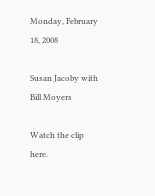Monday, February 18, 2008

Susan Jacoby with Bill Moyers

Watch the clip here.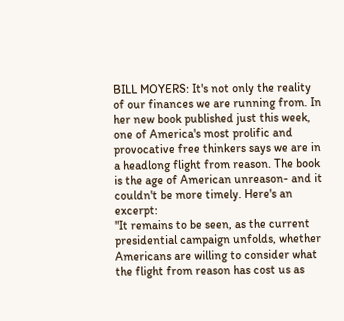BILL MOYERS: It's not only the reality of our finances we are running from. In her new book published just this week, one of America's most prolific and provocative free thinkers says we are in a headlong flight from reason. The book is the age of American unreason- and it couldn't be more timely. Here's an excerpt:
"It remains to be seen, as the current presidential campaign unfolds, whether Americans are willing to consider what the flight from reason has cost us as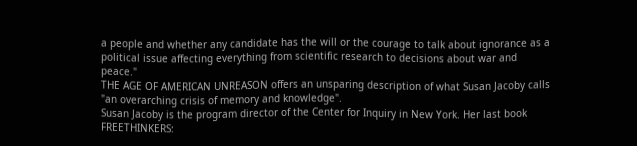a people and whether any candidate has the will or the courage to talk about ignorance as a political issue affecting everything from scientific research to decisions about war and peace."
THE AGE OF AMERICAN UNREASON offers an unsparing description of what Susan Jacoby calls "an overarching crisis of memory and knowledge".
Susan Jacoby is the program director of the Center for Inquiry in New York. Her last book FREETHINKERS: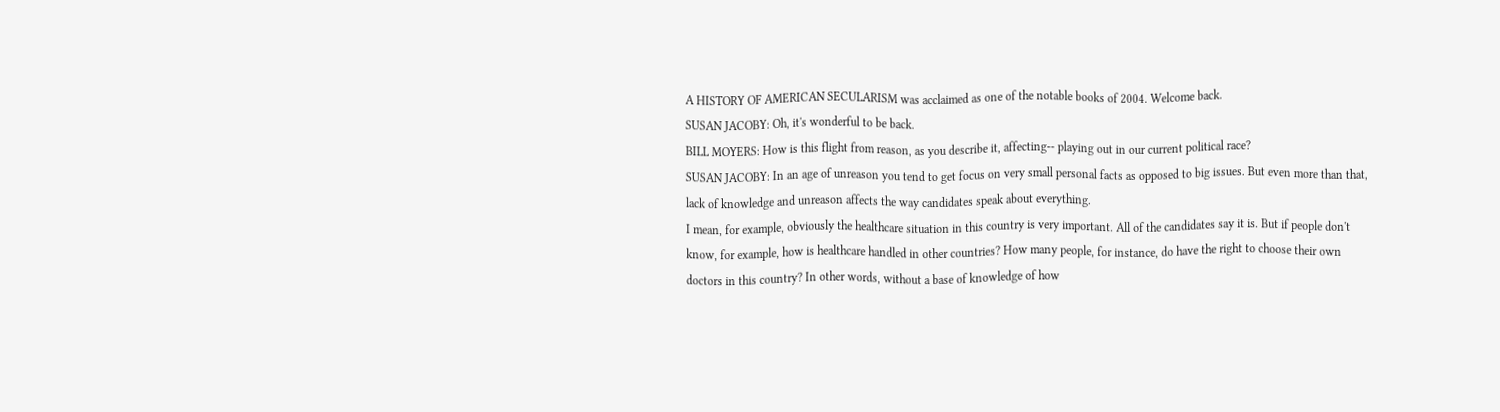A HISTORY OF AMERICAN SECULARISM was acclaimed as one of the notable books of 2004. Welcome back.
SUSAN JACOBY: Oh, it's wonderful to be back.
BILL MOYERS: How is this flight from reason, as you describe it, affecting-- playing out in our current political race?
SUSAN JACOBY: In an age of unreason you tend to get focus on very small personal facts as opposed to big issues. But even more than that, lack of knowledge and unreason affects the way candidates speak about everything.
I mean, for example, obviously the healthcare situation in this country is very important. All of the candidates say it is. But if people don't know, for example, how is healthcare handled in other countries? How many people, for instance, do have the right to choose their own doctors in this country? In other words, without a base of knowledge of how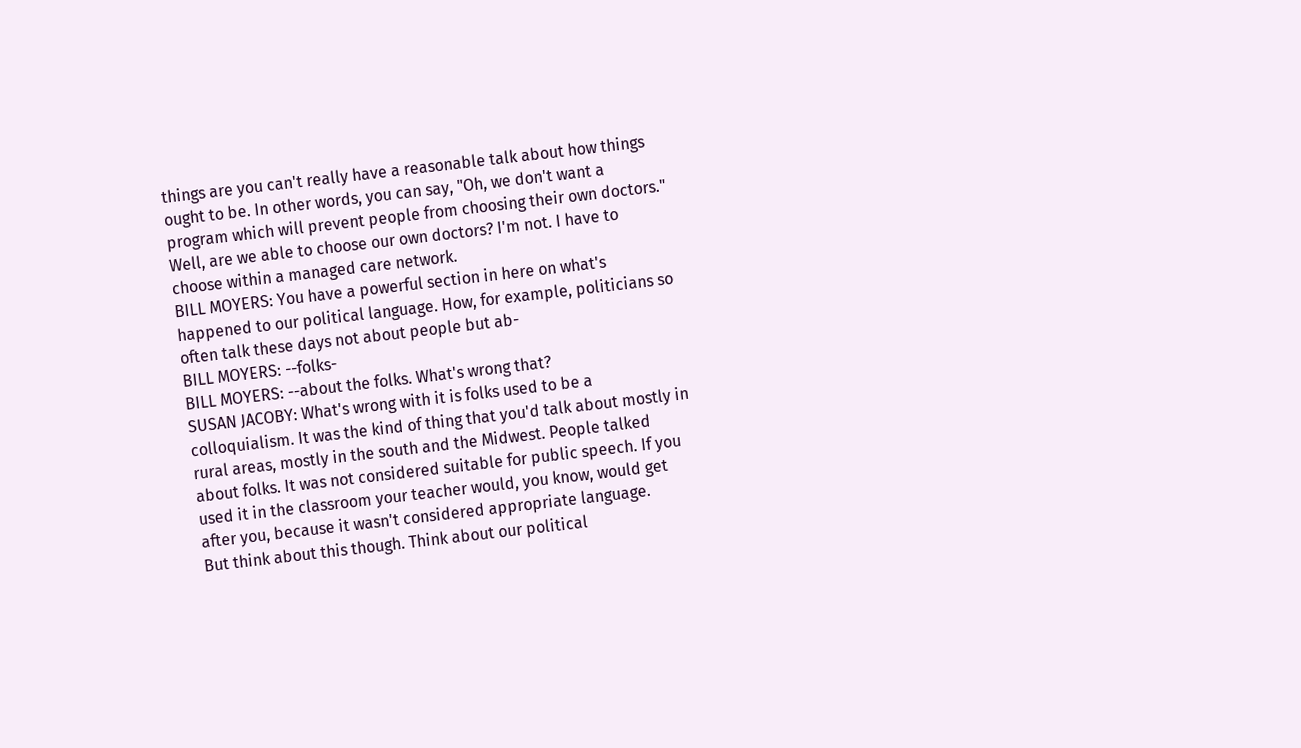things are you can't really have a reasonable talk about how things ought to be. In other words, you can say, "Oh, we don't want a program which will prevent people from choosing their own doctors." Well, are we able to choose our own doctors? I'm not. I have to choose within a managed care network.
BILL MOYERS: You have a powerful section in here on what's happened to our political language. How, for example, politicians so often talk these days not about people but ab-
BILL MOYERS: --folks-
BILL MOYERS: --about the folks. What's wrong that?
SUSAN JACOBY: What's wrong with it is folks used to be a colloquialism. It was the kind of thing that you'd talk about mostly in rural areas, mostly in the south and the Midwest. People talked about folks. It was not considered suitable for public speech. If you used it in the classroom your teacher would, you know, would get after you, because it wasn't considered appropriate language.
But think about this though. Think about our political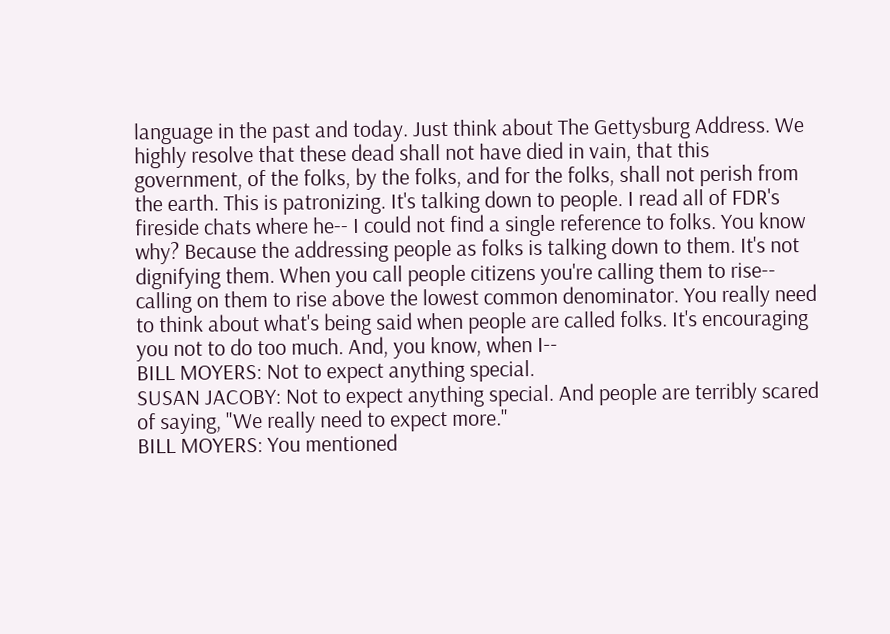language in the past and today. Just think about The Gettysburg Address. We highly resolve that these dead shall not have died in vain, that this government, of the folks, by the folks, and for the folks, shall not perish from the earth. This is patronizing. It's talking down to people. I read all of FDR's fireside chats where he-- I could not find a single reference to folks. You know why? Because the addressing people as folks is talking down to them. It's not dignifying them. When you call people citizens you're calling them to rise-- calling on them to rise above the lowest common denominator. You really need to think about what's being said when people are called folks. It's encouraging you not to do too much. And, you know, when I--
BILL MOYERS: Not to expect anything special.
SUSAN JACOBY: Not to expect anything special. And people are terribly scared of saying, "We really need to expect more."
BILL MOYERS: You mentioned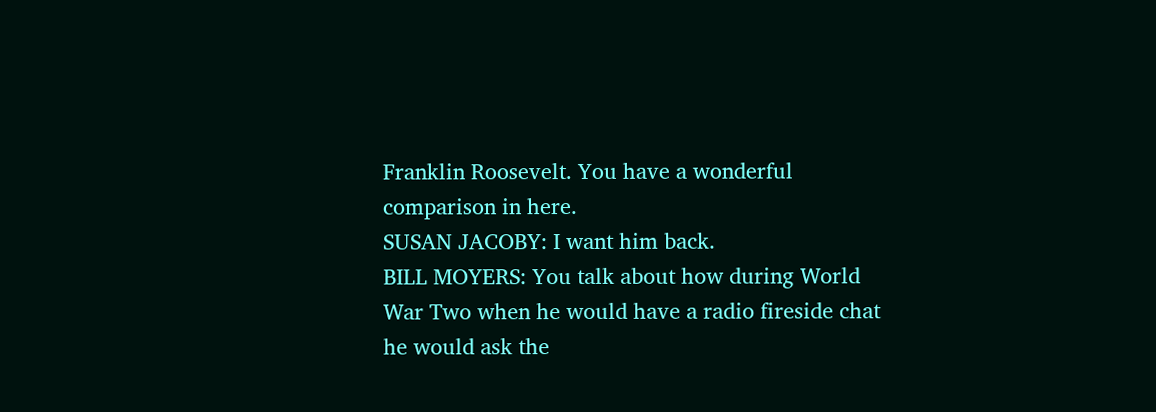Franklin Roosevelt. You have a wonderful comparison in here.
SUSAN JACOBY: I want him back.
BILL MOYERS: You talk about how during World War Two when he would have a radio fireside chat he would ask the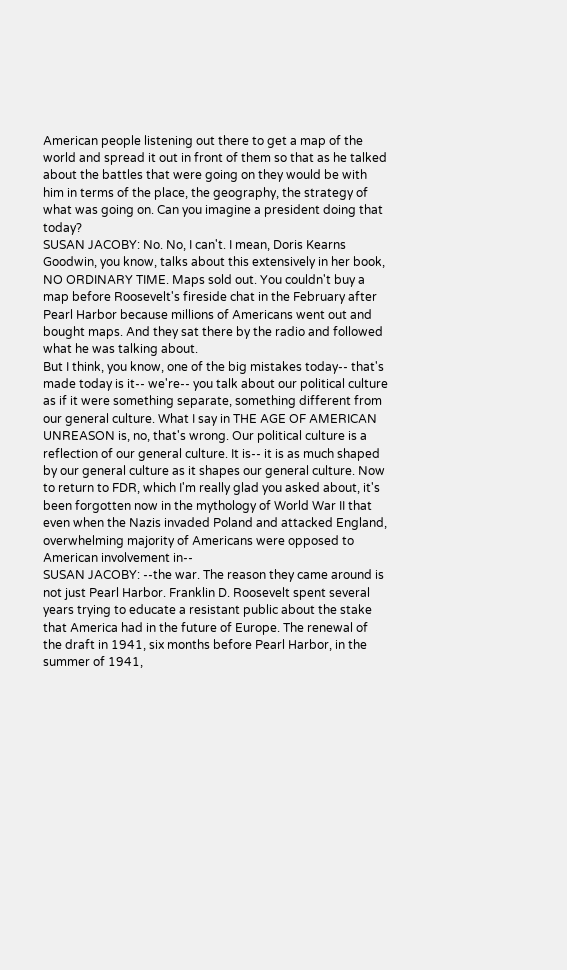American people listening out there to get a map of the world and spread it out in front of them so that as he talked about the battles that were going on they would be with him in terms of the place, the geography, the strategy of what was going on. Can you imagine a president doing that today?
SUSAN JACOBY: No. No, I can't. I mean, Doris Kearns Goodwin, you know, talks about this extensively in her book, NO ORDINARY TIME. Maps sold out. You couldn't buy a map before Roosevelt's fireside chat in the February after Pearl Harbor because millions of Americans went out and bought maps. And they sat there by the radio and followed what he was talking about.
But I think, you know, one of the big mistakes today-- that's made today is it-- we're-- you talk about our political culture as if it were something separate, something different from our general culture. What I say in THE AGE OF AMERICAN UNREASON is, no, that's wrong. Our political culture is a reflection of our general culture. It is-- it is as much shaped by our general culture as it shapes our general culture. Now to return to FDR, which I'm really glad you asked about, it's been forgotten now in the mythology of World War II that even when the Nazis invaded Poland and attacked England, overwhelming majority of Americans were opposed to American involvement in--
SUSAN JACOBY: --the war. The reason they came around is not just Pearl Harbor. Franklin D. Roosevelt spent several years trying to educate a resistant public about the stake that America had in the future of Europe. The renewal of the draft in 1941, six months before Pearl Harbor, in the summer of 1941,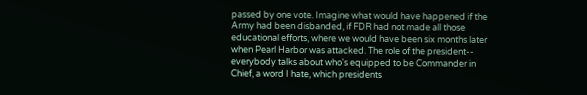passed by one vote. Imagine what would have happened if the Army had been disbanded, if FDR had not made all those educational efforts, where we would have been six months later when Pearl Harbor was attacked. The role of the president-- everybody talks about who's equipped to be Commander in Chief, a word I hate, which presidents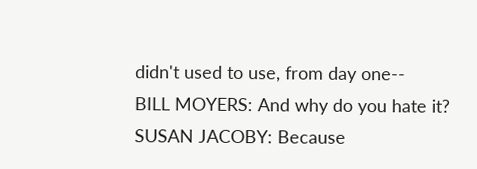didn't used to use, from day one--
BILL MOYERS: And why do you hate it?
SUSAN JACOBY: Because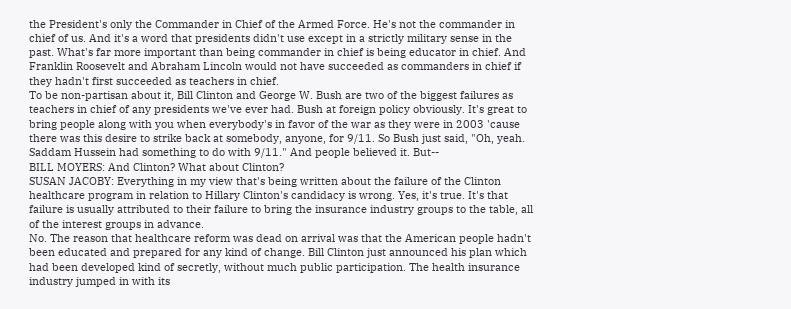the President's only the Commander in Chief of the Armed Force. He's not the commander in chief of us. And it's a word that presidents didn't use except in a strictly military sense in the past. What's far more important than being commander in chief is being educator in chief. And Franklin Roosevelt and Abraham Lincoln would not have succeeded as commanders in chief if they hadn't first succeeded as teachers in chief.
To be non-partisan about it, Bill Clinton and George W. Bush are two of the biggest failures as teachers in chief of any presidents we've ever had. Bush at foreign policy obviously. It's great to bring people along with you when everybody's in favor of the war as they were in 2003 'cause there was this desire to strike back at somebody, anyone, for 9/11. So Bush just said, "Oh, yeah. Saddam Hussein had something to do with 9/11." And people believed it. But--
BILL MOYERS: And Clinton? What about Clinton?
SUSAN JACOBY: Everything in my view that's being written about the failure of the Clinton healthcare program in relation to Hillary Clinton's candidacy is wrong. Yes, it's true. It's that failure is usually attributed to their failure to bring the insurance industry groups to the table, all of the interest groups in advance.
No. The reason that healthcare reform was dead on arrival was that the American people hadn't been educated and prepared for any kind of change. Bill Clinton just announced his plan which had been developed kind of secretly, without much public participation. The health insurance industry jumped in with its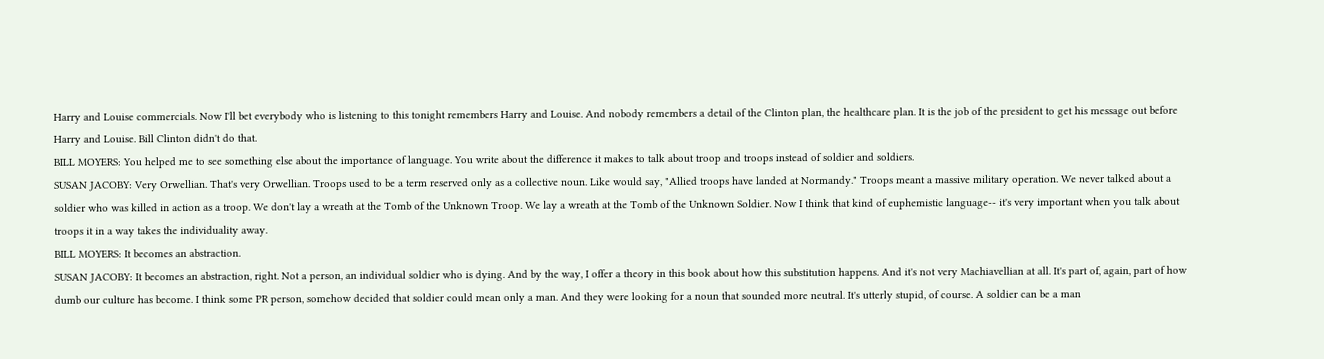Harry and Louise commercials. Now I'll bet everybody who is listening to this tonight remembers Harry and Louise. And nobody remembers a detail of the Clinton plan, the healthcare plan. It is the job of the president to get his message out before Harry and Louise. Bill Clinton didn't do that.
BILL MOYERS: You helped me to see something else about the importance of language. You write about the difference it makes to talk about troop and troops instead of soldier and soldiers.
SUSAN JACOBY: Very Orwellian. That's very Orwellian. Troops used to be a term reserved only as a collective noun. Like would say, "Allied troops have landed at Normandy." Troops meant a massive military operation. We never talked about a soldier who was killed in action as a troop. We don't lay a wreath at the Tomb of the Unknown Troop. We lay a wreath at the Tomb of the Unknown Soldier. Now I think that kind of euphemistic language-- it's very important when you talk about troops it in a way takes the individuality away.
BILL MOYERS: It becomes an abstraction.
SUSAN JACOBY: It becomes an abstraction, right. Not a person, an individual soldier who is dying. And by the way, I offer a theory in this book about how this substitution happens. And it's not very Machiavellian at all. It's part of, again, part of how dumb our culture has become. I think some PR person, somehow decided that soldier could mean only a man. And they were looking for a noun that sounded more neutral. It's utterly stupid, of course. A soldier can be a man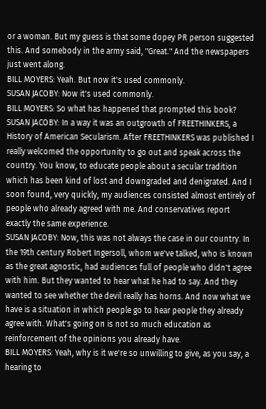or a woman. But my guess is that some dopey PR person suggested this. And somebody in the army said, "Great." And the newspapers just went along.
BILL MOYERS: Yeah. But now it's used commonly.
SUSAN JACOBY: Now it's used commonly.
BILL MOYERS: So what has happened that prompted this book?
SUSAN JACOBY: In a way it was an outgrowth of FREETHINKERS, a History of American Secularism. After FREETHINKERS was published I really welcomed the opportunity to go out and speak across the country. You know, to educate people about a secular tradition which has been kind of lost and downgraded and denigrated. And I soon found, very quickly, my audiences consisted almost entirely of people who already agreed with me. And conservatives report exactly the same experience.
SUSAN JACOBY: Now, this was not always the case in our country. In the 19th century Robert Ingersoll, whom we've talked, who is known as the great agnostic, had audiences full of people who didn't agree with him. But they wanted to hear what he had to say. And they wanted to see whether the devil really has horns. And now what we have is a situation in which people go to hear people they already agree with. What's going on is not so much education as reinforcement of the opinions you already have.
BILL MOYERS: Yeah, why is it we're so unwilling to give, as you say, a hearing to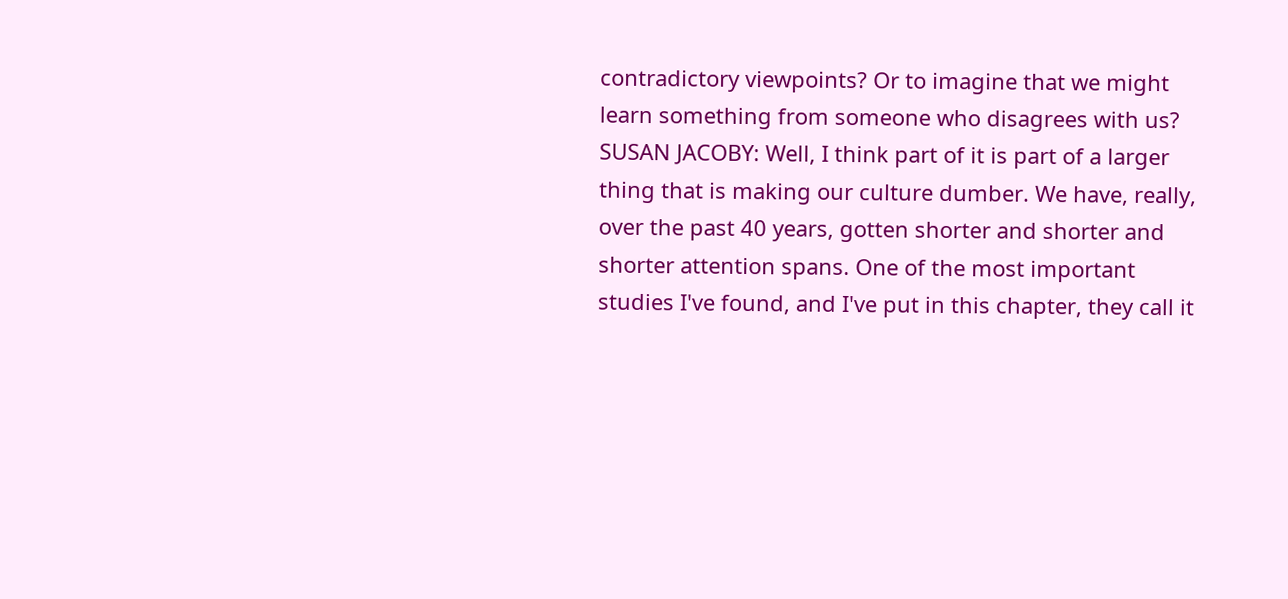contradictory viewpoints? Or to imagine that we might learn something from someone who disagrees with us?
SUSAN JACOBY: Well, I think part of it is part of a larger thing that is making our culture dumber. We have, really, over the past 40 years, gotten shorter and shorter and shorter attention spans. One of the most important studies I've found, and I've put in this chapter, they call it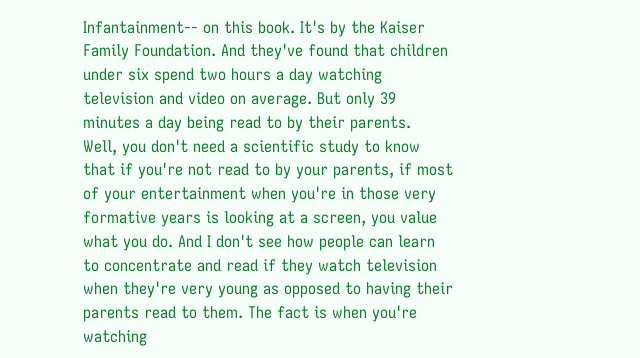Infantainment-- on this book. It's by the Kaiser Family Foundation. And they've found that children under six spend two hours a day watching television and video on average. But only 39 minutes a day being read to by their parents.
Well, you don't need a scientific study to know that if you're not read to by your parents, if most of your entertainment when you're in those very formative years is looking at a screen, you value what you do. And I don't see how people can learn to concentrate and read if they watch television when they're very young as opposed to having their parents read to them. The fact is when you're watching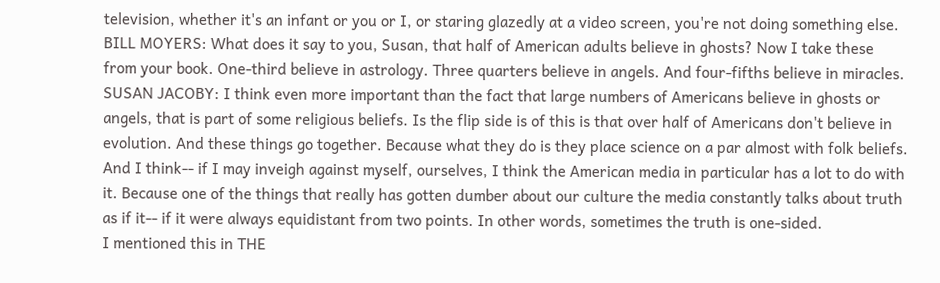television, whether it's an infant or you or I, or staring glazedly at a video screen, you're not doing something else.
BILL MOYERS: What does it say to you, Susan, that half of American adults believe in ghosts? Now I take these from your book. One-third believe in astrology. Three quarters believe in angels. And four-fifths believe in miracles.
SUSAN JACOBY: I think even more important than the fact that large numbers of Americans believe in ghosts or angels, that is part of some religious beliefs. Is the flip side is of this is that over half of Americans don't believe in evolution. And these things go together. Because what they do is they place science on a par almost with folk beliefs.
And I think-- if I may inveigh against myself, ourselves, I think the American media in particular has a lot to do with it. Because one of the things that really has gotten dumber about our culture the media constantly talks about truth as if it-- if it were always equidistant from two points. In other words, sometimes the truth is one-sided.
I mentioned this in THE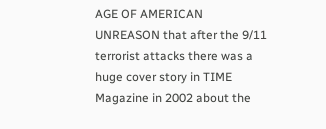AGE OF AMERICAN UNREASON that after the 9/11 terrorist attacks there was a huge cover story in TIME Magazine in 2002 about the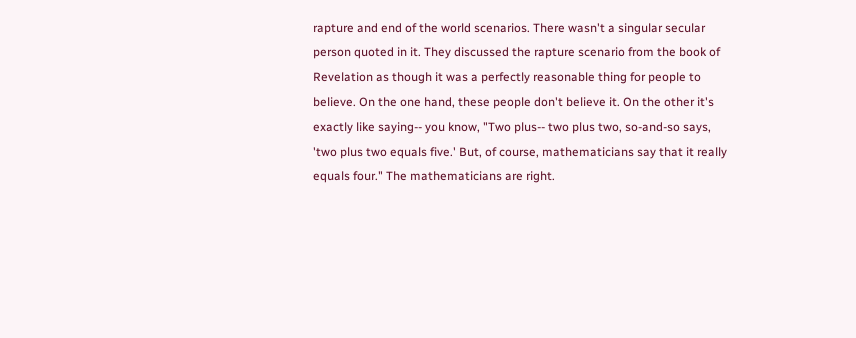rapture and end of the world scenarios. There wasn't a singular secular person quoted in it. They discussed the rapture scenario from the book of Revelation as though it was a perfectly reasonable thing for people to believe. On the one hand, these people don't believe it. On the other it's exactly like saying-- you know, "Two plus-- two plus two, so-and-so says, 'two plus two equals five.' But, of course, mathematicians say that it really equals four." The mathematicians are right.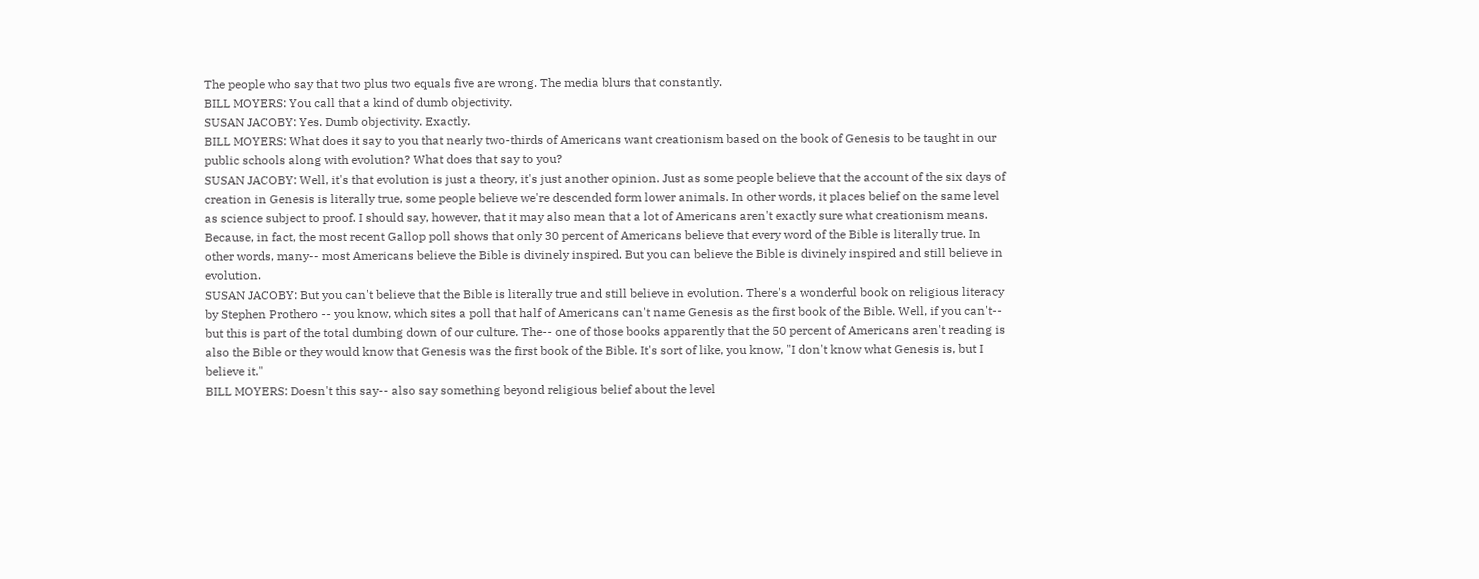The people who say that two plus two equals five are wrong. The media blurs that constantly.
BILL MOYERS: You call that a kind of dumb objectivity.
SUSAN JACOBY: Yes. Dumb objectivity. Exactly.
BILL MOYERS: What does it say to you that nearly two-thirds of Americans want creationism based on the book of Genesis to be taught in our public schools along with evolution? What does that say to you?
SUSAN JACOBY: Well, it's that evolution is just a theory, it's just another opinion. Just as some people believe that the account of the six days of creation in Genesis is literally true, some people believe we're descended form lower animals. In other words, it places belief on the same level as science subject to proof. I should say, however, that it may also mean that a lot of Americans aren't exactly sure what creationism means. Because, in fact, the most recent Gallop poll shows that only 30 percent of Americans believe that every word of the Bible is literally true. In other words, many-- most Americans believe the Bible is divinely inspired. But you can believe the Bible is divinely inspired and still believe in evolution.
SUSAN JACOBY: But you can't believe that the Bible is literally true and still believe in evolution. There's a wonderful book on religious literacy by Stephen Prothero -- you know, which sites a poll that half of Americans can't name Genesis as the first book of the Bible. Well, if you can't-- but this is part of the total dumbing down of our culture. The-- one of those books apparently that the 50 percent of Americans aren't reading is also the Bible or they would know that Genesis was the first book of the Bible. It's sort of like, you know, "I don't know what Genesis is, but I believe it."
BILL MOYERS: Doesn't this say-- also say something beyond religious belief about the level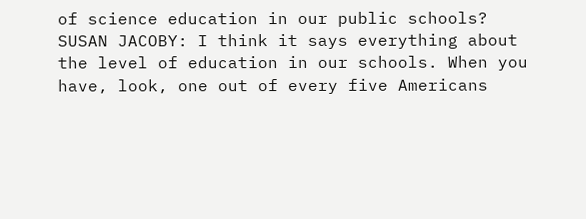of science education in our public schools?
SUSAN JACOBY: I think it says everything about the level of education in our schools. When you have, look, one out of every five Americans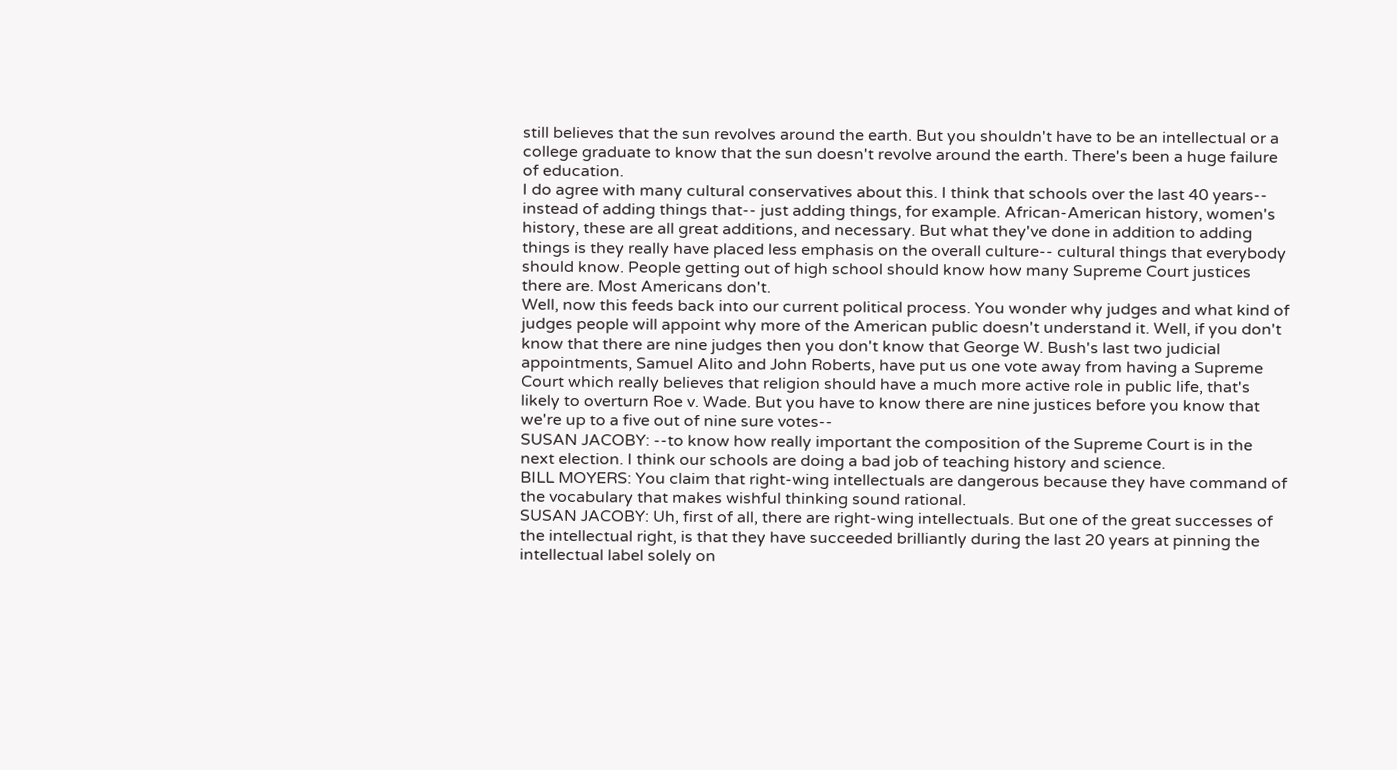still believes that the sun revolves around the earth. But you shouldn't have to be an intellectual or a college graduate to know that the sun doesn't revolve around the earth. There's been a huge failure of education.
I do agree with many cultural conservatives about this. I think that schools over the last 40 years-- instead of adding things that-- just adding things, for example. African-American history, women's history, these are all great additions, and necessary. But what they've done in addition to adding things is they really have placed less emphasis on the overall culture-- cultural things that everybody should know. People getting out of high school should know how many Supreme Court justices there are. Most Americans don't.
Well, now this feeds back into our current political process. You wonder why judges and what kind of judges people will appoint why more of the American public doesn't understand it. Well, if you don't know that there are nine judges then you don't know that George W. Bush's last two judicial appointments, Samuel Alito and John Roberts, have put us one vote away from having a Supreme Court which really believes that religion should have a much more active role in public life, that's likely to overturn Roe v. Wade. But you have to know there are nine justices before you know that we're up to a five out of nine sure votes--
SUSAN JACOBY: --to know how really important the composition of the Supreme Court is in the next election. I think our schools are doing a bad job of teaching history and science.
BILL MOYERS: You claim that right-wing intellectuals are dangerous because they have command of the vocabulary that makes wishful thinking sound rational.
SUSAN JACOBY: Uh, first of all, there are right-wing intellectuals. But one of the great successes of the intellectual right, is that they have succeeded brilliantly during the last 20 years at pinning the intellectual label solely on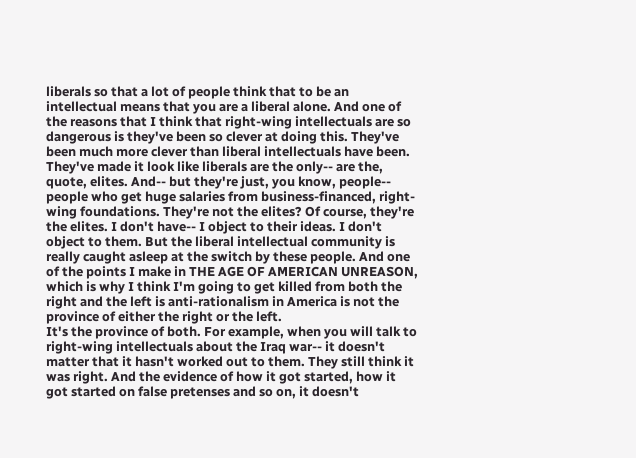liberals so that a lot of people think that to be an intellectual means that you are a liberal alone. And one of the reasons that I think that right-wing intellectuals are so dangerous is they've been so clever at doing this. They've been much more clever than liberal intellectuals have been.
They've made it look like liberals are the only-- are the, quote, elites. And-- but they're just, you know, people-- people who get huge salaries from business-financed, right-wing foundations. They're not the elites? Of course, they're the elites. I don't have-- I object to their ideas. I don't object to them. But the liberal intellectual community is really caught asleep at the switch by these people. And one of the points I make in THE AGE OF AMERICAN UNREASON, which is why I think I'm going to get killed from both the right and the left is anti-rationalism in America is not the province of either the right or the left.
It's the province of both. For example, when you will talk to right-wing intellectuals about the Iraq war-- it doesn't matter that it hasn't worked out to them. They still think it was right. And the evidence of how it got started, how it got started on false pretenses and so on, it doesn't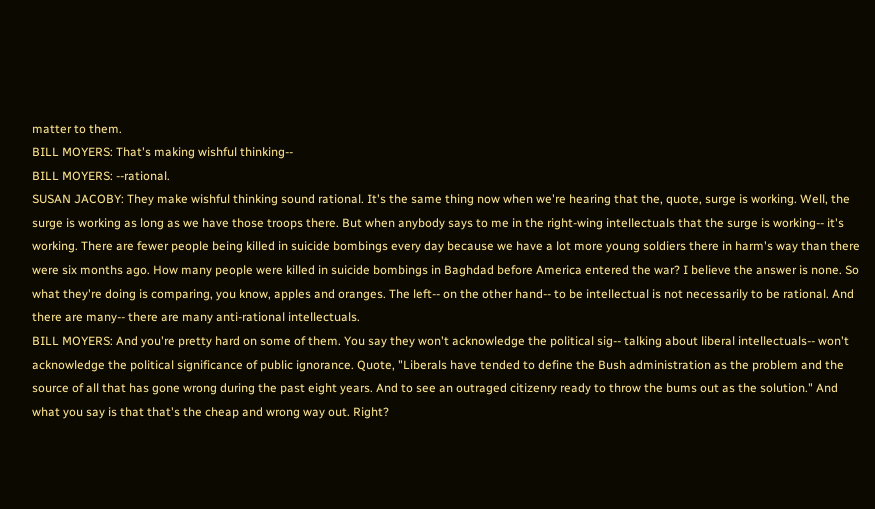matter to them.
BILL MOYERS: That's making wishful thinking--
BILL MOYERS: --rational.
SUSAN JACOBY: They make wishful thinking sound rational. It's the same thing now when we're hearing that the, quote, surge is working. Well, the surge is working as long as we have those troops there. But when anybody says to me in the right-wing intellectuals that the surge is working-- it's working. There are fewer people being killed in suicide bombings every day because we have a lot more young soldiers there in harm's way than there were six months ago. How many people were killed in suicide bombings in Baghdad before America entered the war? I believe the answer is none. So what they're doing is comparing, you know, apples and oranges. The left-- on the other hand-- to be intellectual is not necessarily to be rational. And there are many-- there are many anti-rational intellectuals.
BILL MOYERS: And you're pretty hard on some of them. You say they won't acknowledge the political sig-- talking about liberal intellectuals-- won't acknowledge the political significance of public ignorance. Quote, "Liberals have tended to define the Bush administration as the problem and the source of all that has gone wrong during the past eight years. And to see an outraged citizenry ready to throw the bums out as the solution." And what you say is that that's the cheap and wrong way out. Right?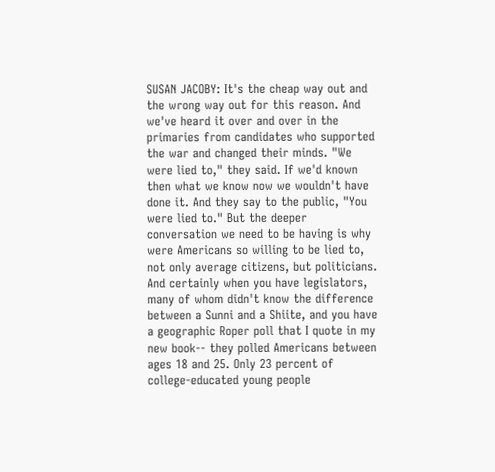SUSAN JACOBY: It's the cheap way out and the wrong way out for this reason. And we've heard it over and over in the primaries from candidates who supported the war and changed their minds. "We were lied to," they said. If we'd known then what we know now we wouldn't have done it. And they say to the public, "You were lied to." But the deeper conversation we need to be having is why were Americans so willing to be lied to, not only average citizens, but politicians. And certainly when you have legislators, many of whom didn't know the difference between a Sunni and a Shiite, and you have a geographic Roper poll that I quote in my new book-- they polled Americans between ages 18 and 25. Only 23 percent of college-educated young people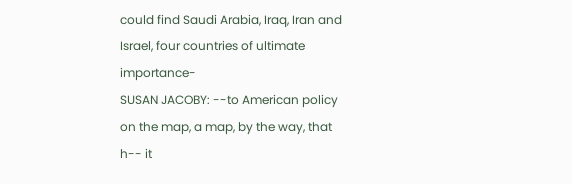could find Saudi Arabia, Iraq, Iran and Israel, four countries of ultimate importance-
SUSAN JACOBY: --to American policy on the map, a map, by the way, that h-- it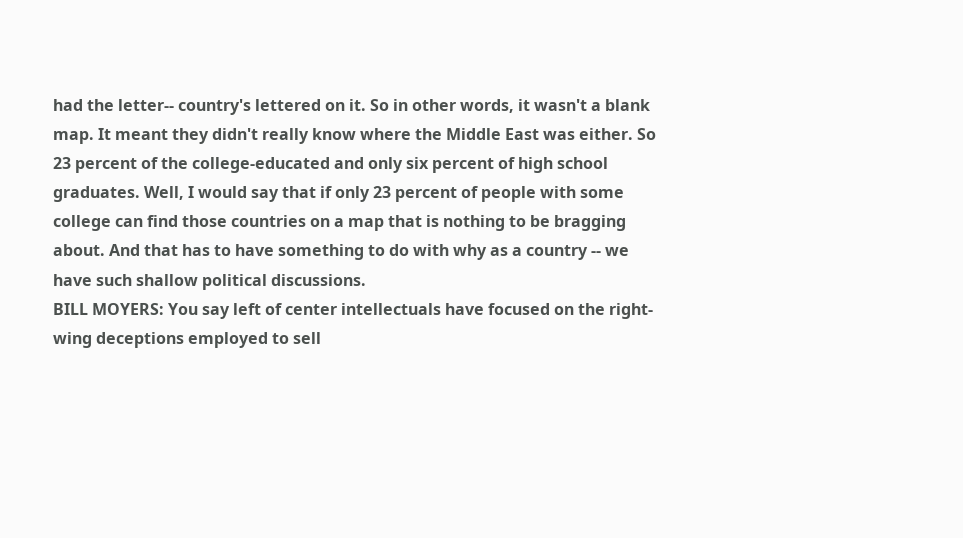had the letter-- country's lettered on it. So in other words, it wasn't a blank map. It meant they didn't really know where the Middle East was either. So 23 percent of the college-educated and only six percent of high school graduates. Well, I would say that if only 23 percent of people with some college can find those countries on a map that is nothing to be bragging about. And that has to have something to do with why as a country -- we have such shallow political discussions.
BILL MOYERS: You say left of center intellectuals have focused on the right-wing deceptions employed to sell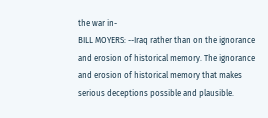the war in-
BILL MOYERS: --Iraq rather than on the ignorance and erosion of historical memory. The ignorance and erosion of historical memory that makes serious deceptions possible and plausible.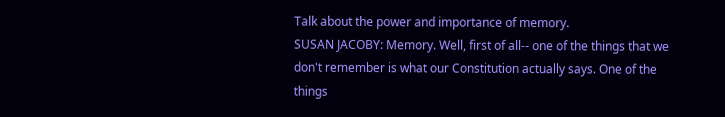Talk about the power and importance of memory.
SUSAN JACOBY: Memory. Well, first of all-- one of the things that we don't remember is what our Constitution actually says. One of the things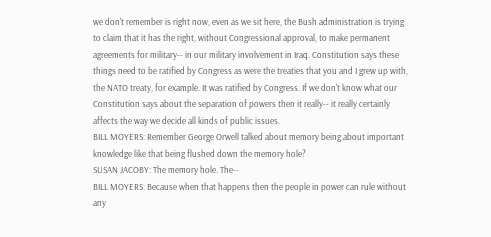we don't remember is right now, even as we sit here, the Bush administration is trying to claim that it has the right, without Congressional approval, to make permanent agreements for military-- in our military involvement in Iraq. Constitution says these things need to be ratified by Congress as were the treaties that you and I grew up with, the NATO treaty, for example. It was ratified by Congress. If we don't know what our Constitution says about the separation of powers then it really-- it really certainly affects the way we decide all kinds of public issues.
BILL MOYERS: Remember George Orwell talked about memory being about important knowledge like that being flushed down the memory hole?
SUSAN JACOBY: The memory hole. The--
BILL MOYERS: Because when that happens then the people in power can rule without any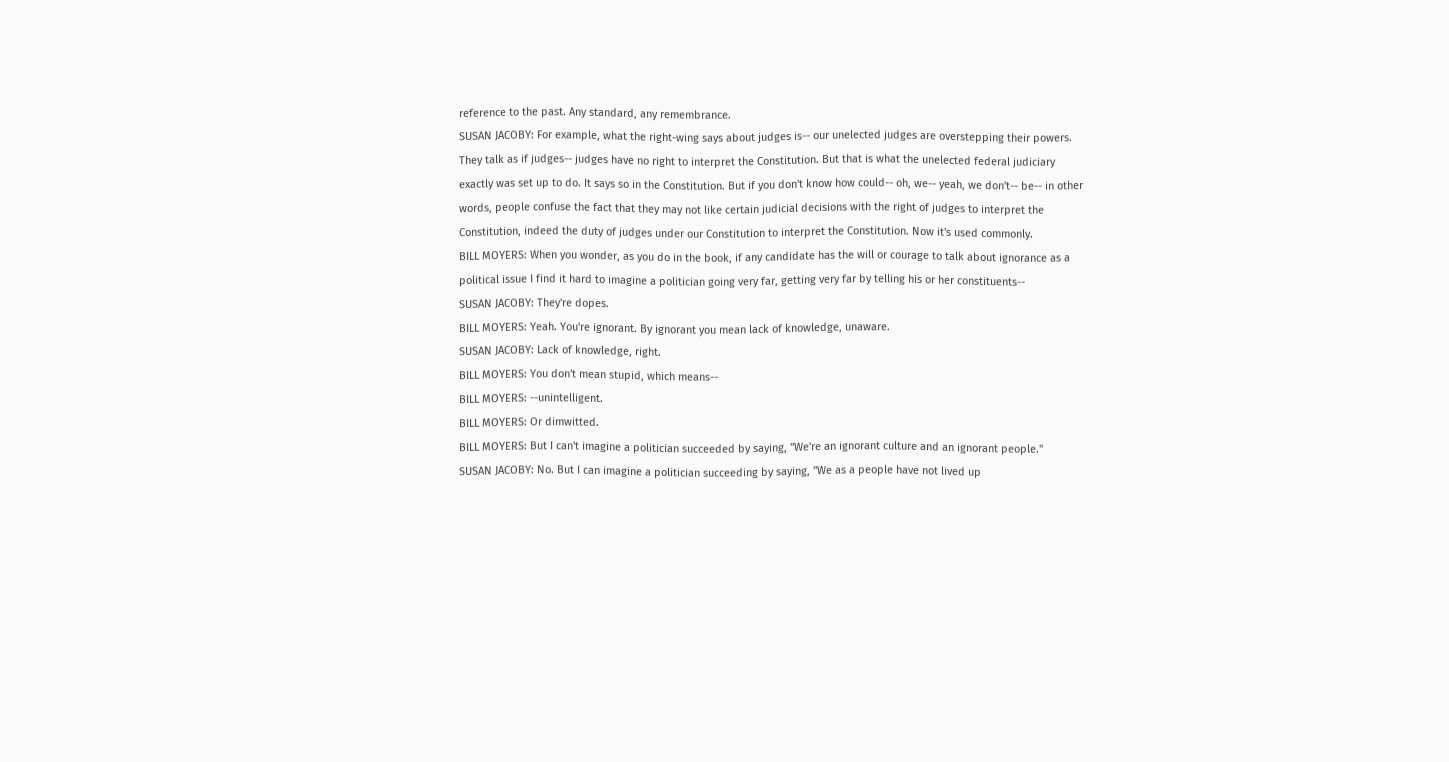reference to the past. Any standard, any remembrance.
SUSAN JACOBY: For example, what the right-wing says about judges is-- our unelected judges are overstepping their powers. They talk as if judges-- judges have no right to interpret the Constitution. But that is what the unelected federal judiciary exactly was set up to do. It says so in the Constitution. But if you don't know how could-- oh, we-- yeah, we don't-- be-- in other words, people confuse the fact that they may not like certain judicial decisions with the right of judges to interpret the Constitution, indeed the duty of judges under our Constitution to interpret the Constitution. Now it's used commonly.
BILL MOYERS: When you wonder, as you do in the book, if any candidate has the will or courage to talk about ignorance as a political issue I find it hard to imagine a politician going very far, getting very far by telling his or her constituents--
SUSAN JACOBY: They're dopes.
BILL MOYERS: Yeah. You're ignorant. By ignorant you mean lack of knowledge, unaware.
SUSAN JACOBY: Lack of knowledge, right.
BILL MOYERS: You don't mean stupid, which means--
BILL MOYERS: --unintelligent.
BILL MOYERS: Or dimwitted.
BILL MOYERS: But I can't imagine a politician succeeded by saying, "We're an ignorant culture and an ignorant people."
SUSAN JACOBY: No. But I can imagine a politician succeeding by saying, "We as a people have not lived up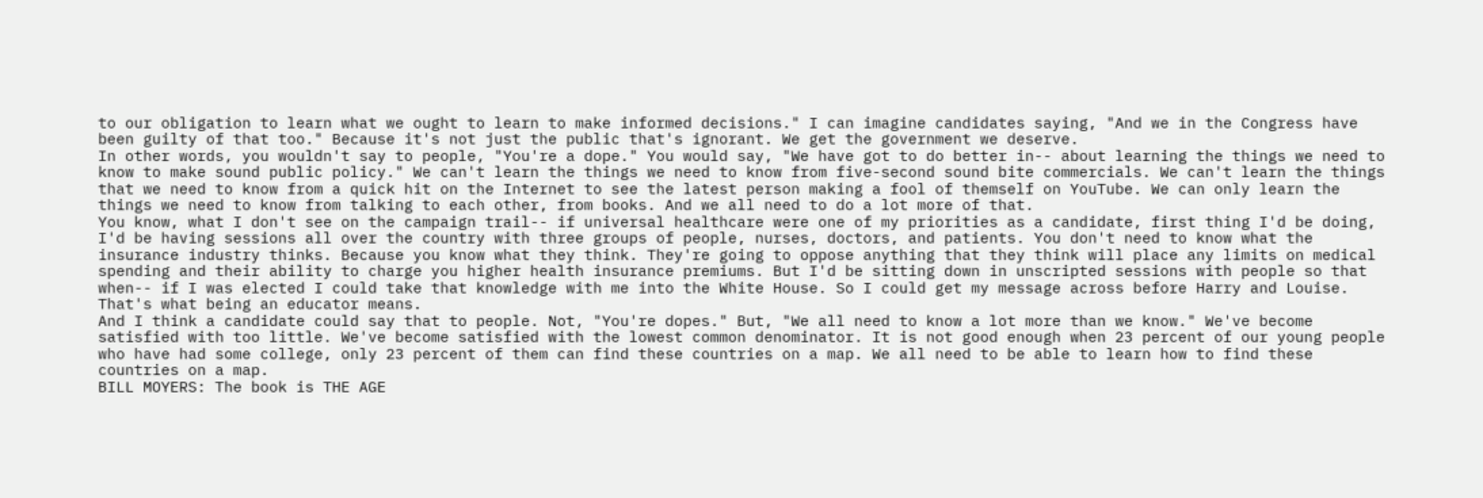to our obligation to learn what we ought to learn to make informed decisions." I can imagine candidates saying, "And we in the Congress have been guilty of that too." Because it's not just the public that's ignorant. We get the government we deserve.
In other words, you wouldn't say to people, "You're a dope." You would say, "We have got to do better in-- about learning the things we need to know to make sound public policy." We can't learn the things we need to know from five-second sound bite commercials. We can't learn the things that we need to know from a quick hit on the Internet to see the latest person making a fool of themself on YouTube. We can only learn the things we need to know from talking to each other, from books. And we all need to do a lot more of that.
You know, what I don't see on the campaign trail-- if universal healthcare were one of my priorities as a candidate, first thing I'd be doing, I'd be having sessions all over the country with three groups of people, nurses, doctors, and patients. You don't need to know what the insurance industry thinks. Because you know what they think. They're going to oppose anything that they think will place any limits on medical spending and their ability to charge you higher health insurance premiums. But I'd be sitting down in unscripted sessions with people so that when-- if I was elected I could take that knowledge with me into the White House. So I could get my message across before Harry and Louise. That's what being an educator means.
And I think a candidate could say that to people. Not, "You're dopes." But, "We all need to know a lot more than we know." We've become satisfied with too little. We've become satisfied with the lowest common denominator. It is not good enough when 23 percent of our young people who have had some college, only 23 percent of them can find these countries on a map. We all need to be able to learn how to find these countries on a map.
BILL MOYERS: The book is THE AGE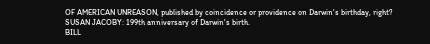OF AMERICAN UNREASON, published by coincidence or providence on Darwin's birthday, right?
SUSAN JACOBY: 199th anniversary of Darwin's birth.
BILL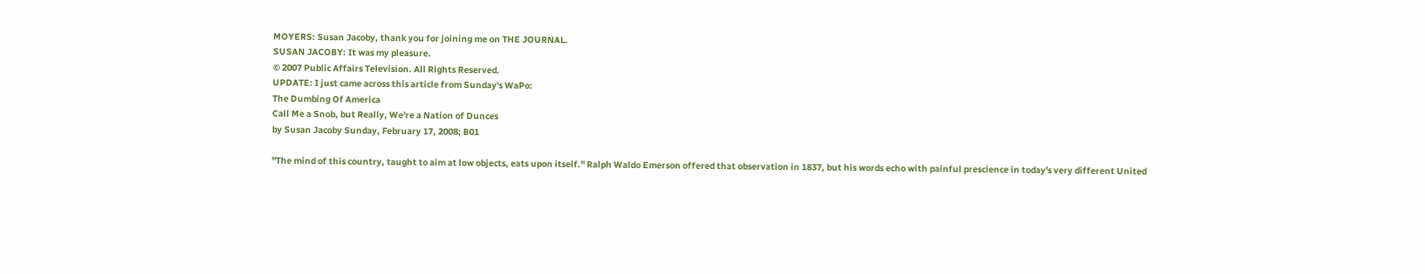MOYERS: Susan Jacoby, thank you for joining me on THE JOURNAL.
SUSAN JACOBY: It was my pleasure.
© 2007 Public Affairs Television. All Rights Reserved.
UPDATE: I just came across this article from Sunday's WaPo:
The Dumbing Of America
Call Me a Snob, but Really, We're a Nation of Dunces
by Susan Jacoby Sunday, February 17, 2008; B01

"The mind of this country, taught to aim at low objects, eats upon itself." Ralph Waldo Emerson offered that observation in 1837, but his words echo with painful prescience in today's very different United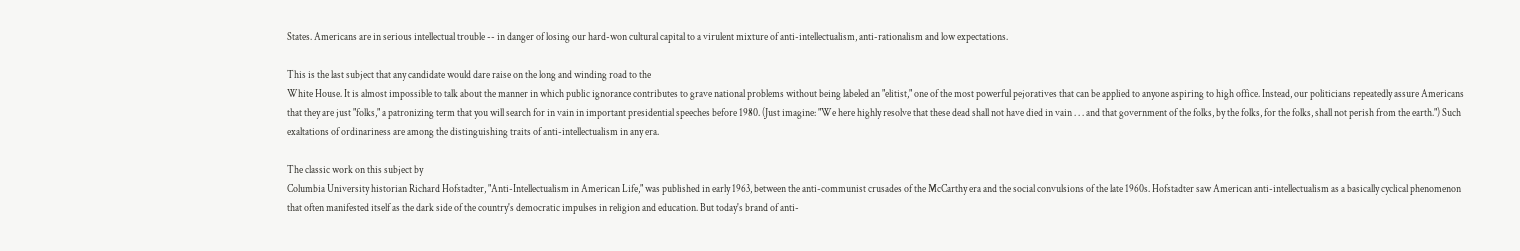States. Americans are in serious intellectual trouble -- in danger of losing our hard-won cultural capital to a virulent mixture of anti-intellectualism, anti-rationalism and low expectations.

This is the last subject that any candidate would dare raise on the long and winding road to the
White House. It is almost impossible to talk about the manner in which public ignorance contributes to grave national problems without being labeled an "elitist," one of the most powerful pejoratives that can be applied to anyone aspiring to high office. Instead, our politicians repeatedly assure Americans that they are just "folks," a patronizing term that you will search for in vain in important presidential speeches before 1980. (Just imagine: "We here highly resolve that these dead shall not have died in vain . . . and that government of the folks, by the folks, for the folks, shall not perish from the earth.") Such exaltations of ordinariness are among the distinguishing traits of anti-intellectualism in any era.

The classic work on this subject by
Columbia University historian Richard Hofstadter, "Anti-Intellectualism in American Life," was published in early 1963, between the anti-communist crusades of the McCarthy era and the social convulsions of the late 1960s. Hofstadter saw American anti-intellectualism as a basically cyclical phenomenon that often manifested itself as the dark side of the country's democratic impulses in religion and education. But today's brand of anti-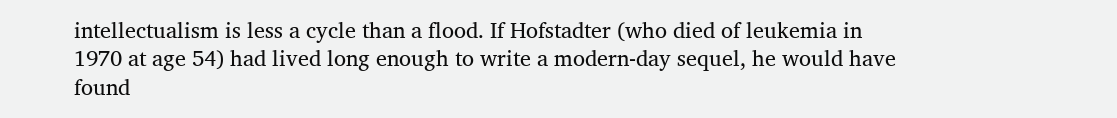intellectualism is less a cycle than a flood. If Hofstadter (who died of leukemia in 1970 at age 54) had lived long enough to write a modern-day sequel, he would have found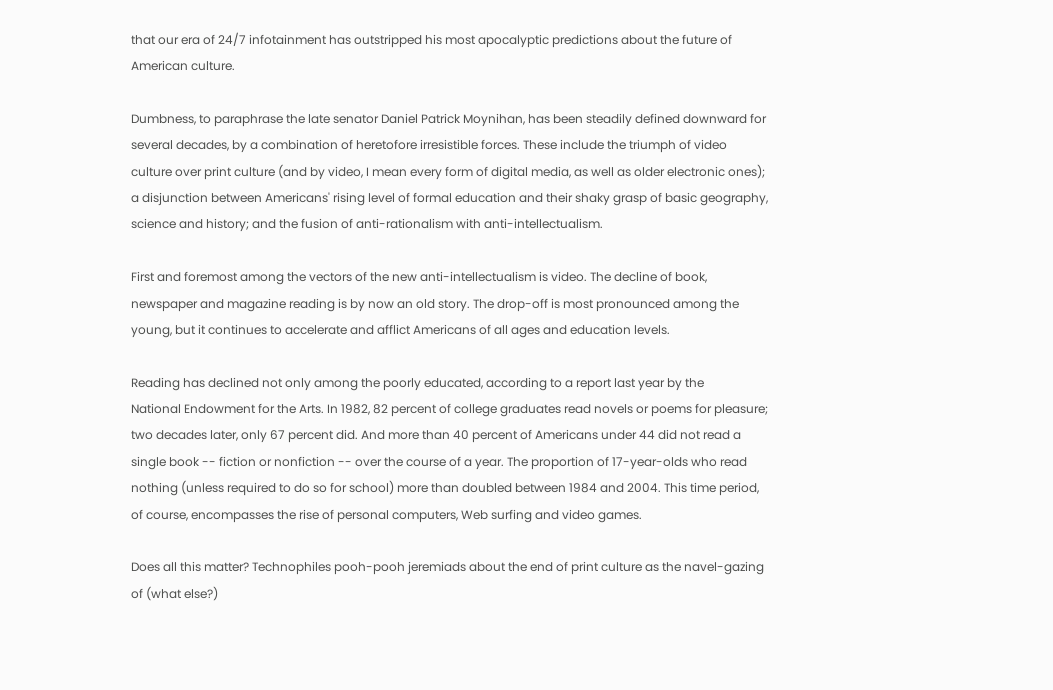that our era of 24/7 infotainment has outstripped his most apocalyptic predictions about the future of American culture.

Dumbness, to paraphrase the late senator Daniel Patrick Moynihan, has been steadily defined downward for several decades, by a combination of heretofore irresistible forces. These include the triumph of video culture over print culture (and by video, I mean every form of digital media, as well as older electronic ones); a disjunction between Americans' rising level of formal education and their shaky grasp of basic geography, science and history; and the fusion of anti-rationalism with anti-intellectualism.

First and foremost among the vectors of the new anti-intellectualism is video. The decline of book, newspaper and magazine reading is by now an old story. The drop-off is most pronounced among the young, but it continues to accelerate and afflict Americans of all ages and education levels.

Reading has declined not only among the poorly educated, according to a report last year by the
National Endowment for the Arts. In 1982, 82 percent of college graduates read novels or poems for pleasure; two decades later, only 67 percent did. And more than 40 percent of Americans under 44 did not read a single book -- fiction or nonfiction -- over the course of a year. The proportion of 17-year-olds who read nothing (unless required to do so for school) more than doubled between 1984 and 2004. This time period, of course, encompasses the rise of personal computers, Web surfing and video games.

Does all this matter? Technophiles pooh-pooh jeremiads about the end of print culture as the navel-gazing of (what else?)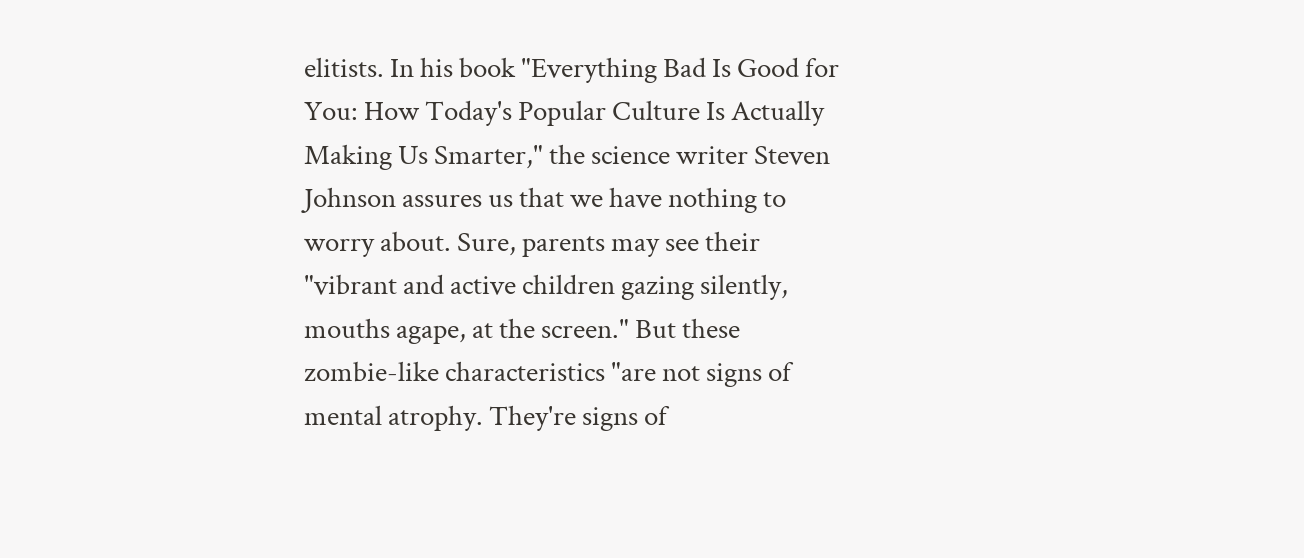elitists. In his book "Everything Bad Is Good for You: How Today's Popular Culture Is Actually Making Us Smarter," the science writer Steven Johnson assures us that we have nothing to worry about. Sure, parents may see their "vibrant and active children gazing silently, mouths agape, at the screen." But these zombie-like characteristics "are not signs of mental atrophy. They're signs of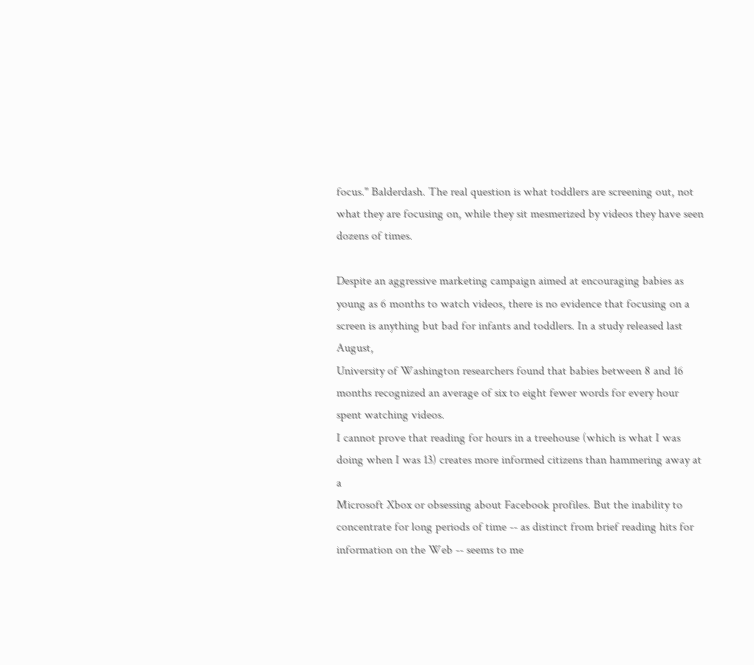focus." Balderdash. The real question is what toddlers are screening out, not what they are focusing on, while they sit mesmerized by videos they have seen dozens of times.

Despite an aggressive marketing campaign aimed at encouraging babies as young as 6 months to watch videos, there is no evidence that focusing on a screen is anything but bad for infants and toddlers. In a study released last August,
University of Washington researchers found that babies between 8 and 16 months recognized an average of six to eight fewer words for every hour spent watching videos.
I cannot prove that reading for hours in a treehouse (which is what I was doing when I was 13) creates more informed citizens than hammering away at a
Microsoft Xbox or obsessing about Facebook profiles. But the inability to concentrate for long periods of time -- as distinct from brief reading hits for information on the Web -- seems to me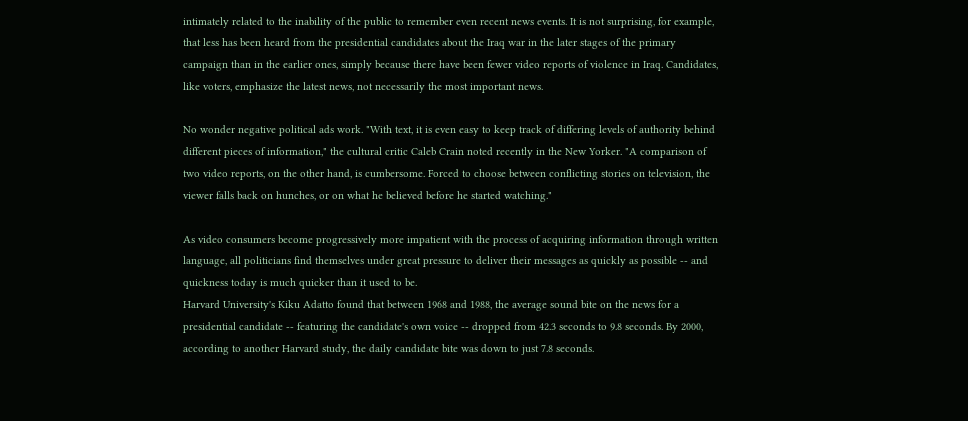intimately related to the inability of the public to remember even recent news events. It is not surprising, for example, that less has been heard from the presidential candidates about the Iraq war in the later stages of the primary campaign than in the earlier ones, simply because there have been fewer video reports of violence in Iraq. Candidates, like voters, emphasize the latest news, not necessarily the most important news.

No wonder negative political ads work. "With text, it is even easy to keep track of differing levels of authority behind different pieces of information," the cultural critic Caleb Crain noted recently in the New Yorker. "A comparison of two video reports, on the other hand, is cumbersome. Forced to choose between conflicting stories on television, the viewer falls back on hunches, or on what he believed before he started watching."

As video consumers become progressively more impatient with the process of acquiring information through written language, all politicians find themselves under great pressure to deliver their messages as quickly as possible -- and quickness today is much quicker than it used to be.
Harvard University's Kiku Adatto found that between 1968 and 1988, the average sound bite on the news for a presidential candidate -- featuring the candidate's own voice -- dropped from 42.3 seconds to 9.8 seconds. By 2000, according to another Harvard study, the daily candidate bite was down to just 7.8 seconds.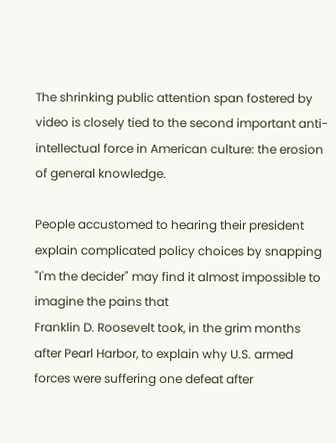The shrinking public attention span fostered by video is closely tied to the second important anti-intellectual force in American culture: the erosion of general knowledge.

People accustomed to hearing their president explain complicated policy choices by snapping "I'm the decider" may find it almost impossible to imagine the pains that
Franklin D. Roosevelt took, in the grim months after Pearl Harbor, to explain why U.S. armed forces were suffering one defeat after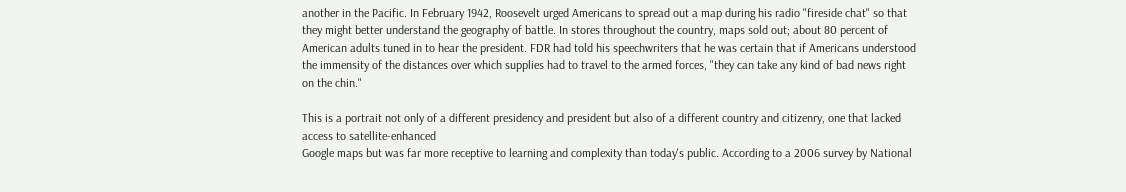another in the Pacific. In February 1942, Roosevelt urged Americans to spread out a map during his radio "fireside chat" so that they might better understand the geography of battle. In stores throughout the country, maps sold out; about 80 percent of American adults tuned in to hear the president. FDR had told his speechwriters that he was certain that if Americans understood the immensity of the distances over which supplies had to travel to the armed forces, "they can take any kind of bad news right on the chin."

This is a portrait not only of a different presidency and president but also of a different country and citizenry, one that lacked access to satellite-enhanced
Google maps but was far more receptive to learning and complexity than today's public. According to a 2006 survey by National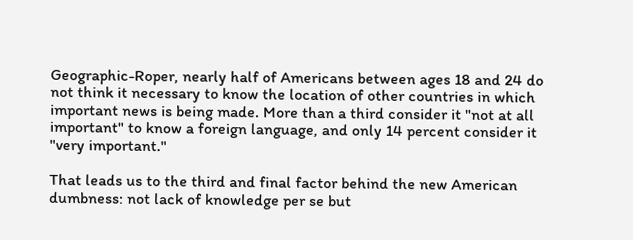Geographic-Roper, nearly half of Americans between ages 18 and 24 do not think it necessary to know the location of other countries in which important news is being made. More than a third consider it "not at all important" to know a foreign language, and only 14 percent consider it "very important."

That leads us to the third and final factor behind the new American dumbness: not lack of knowledge per se but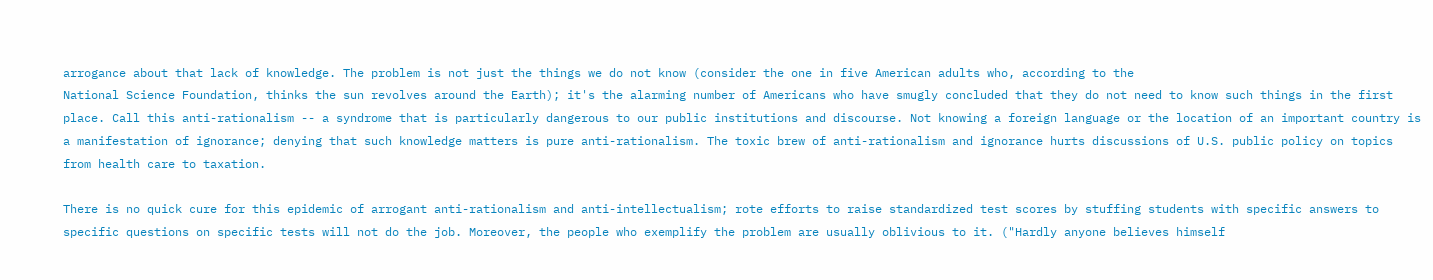arrogance about that lack of knowledge. The problem is not just the things we do not know (consider the one in five American adults who, according to the
National Science Foundation, thinks the sun revolves around the Earth); it's the alarming number of Americans who have smugly concluded that they do not need to know such things in the first place. Call this anti-rationalism -- a syndrome that is particularly dangerous to our public institutions and discourse. Not knowing a foreign language or the location of an important country is a manifestation of ignorance; denying that such knowledge matters is pure anti-rationalism. The toxic brew of anti-rationalism and ignorance hurts discussions of U.S. public policy on topics from health care to taxation.

There is no quick cure for this epidemic of arrogant anti-rationalism and anti-intellectualism; rote efforts to raise standardized test scores by stuffing students with specific answers to specific questions on specific tests will not do the job. Moreover, the people who exemplify the problem are usually oblivious to it. ("Hardly anyone believes himself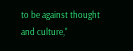to be against thought and culture,"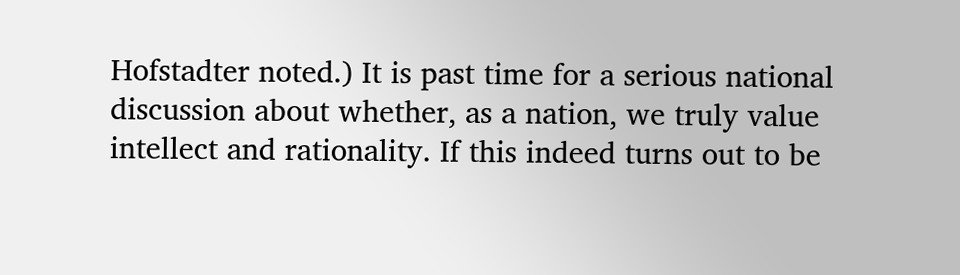Hofstadter noted.) It is past time for a serious national discussion about whether, as a nation, we truly value intellect and rationality. If this indeed turns out to be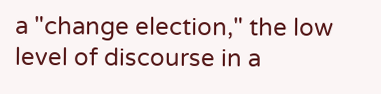a "change election," the low level of discourse in a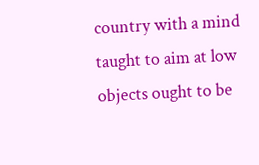country with a mind taught to aim at low objects ought to be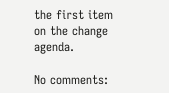the first item on the change agenda.

No comments: